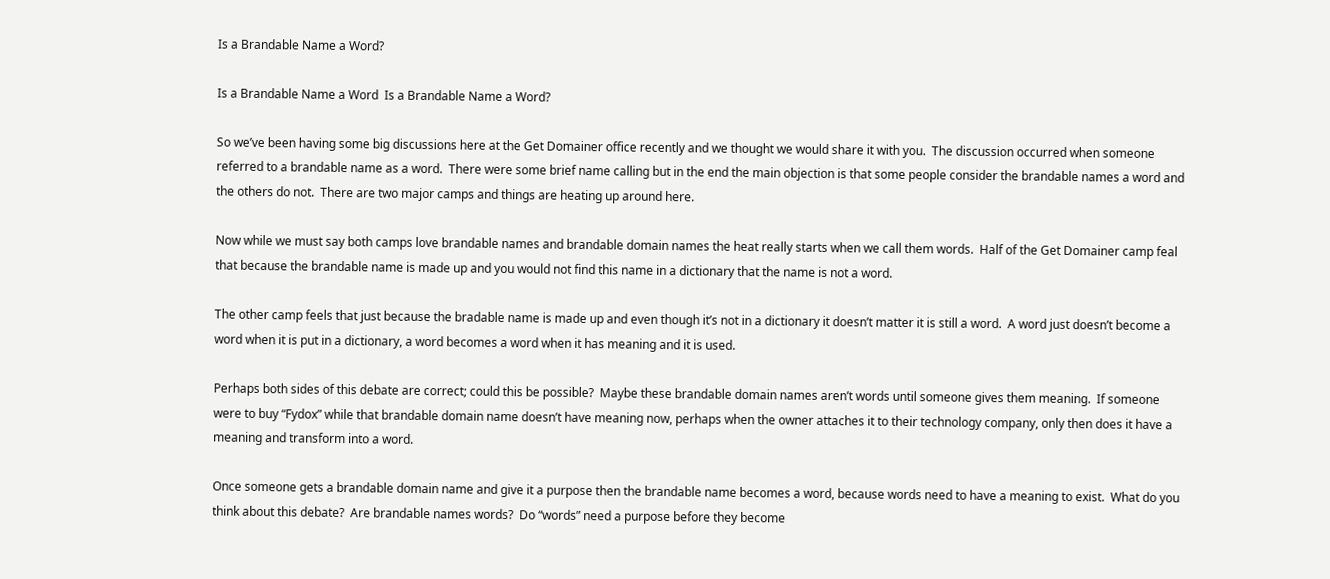Is a Brandable Name a Word?

Is a Brandable Name a Word  Is a Brandable Name a Word?

So we’ve been having some big discussions here at the Get Domainer office recently and we thought we would share it with you.  The discussion occurred when someone referred to a brandable name as a word.  There were some brief name calling but in the end the main objection is that some people consider the brandable names a word and the others do not.  There are two major camps and things are heating up around here.

Now while we must say both camps love brandable names and brandable domain names the heat really starts when we call them words.  Half of the Get Domainer camp feal that because the brandable name is made up and you would not find this name in a dictionary that the name is not a word.

The other camp feels that just because the bradable name is made up and even though it’s not in a dictionary it doesn’t matter it is still a word.  A word just doesn’t become a word when it is put in a dictionary, a word becomes a word when it has meaning and it is used.

Perhaps both sides of this debate are correct; could this be possible?  Maybe these brandable domain names aren’t words until someone gives them meaning.  If someone were to buy “Fydox” while that brandable domain name doesn’t have meaning now, perhaps when the owner attaches it to their technology company, only then does it have a meaning and transform into a word.

Once someone gets a brandable domain name and give it a purpose then the brandable name becomes a word, because words need to have a meaning to exist.  What do you think about this debate?  Are brandable names words?  Do “words” need a purpose before they become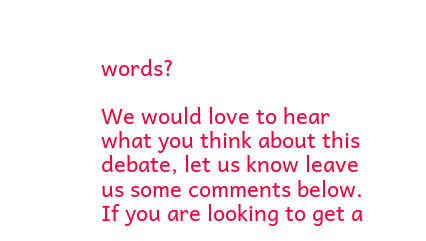words?

We would love to hear what you think about this debate, let us know leave us some comments below.  If you are looking to get a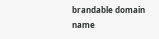brandable domain name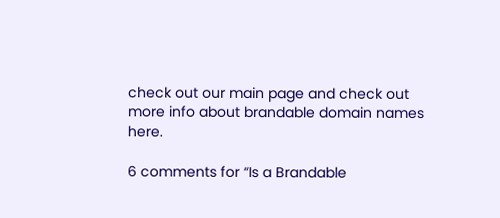check out our main page and check out more info about brandable domain names here.

6 comments for “Is a Brandable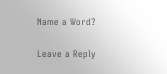Name a Word?

Leave a Reply